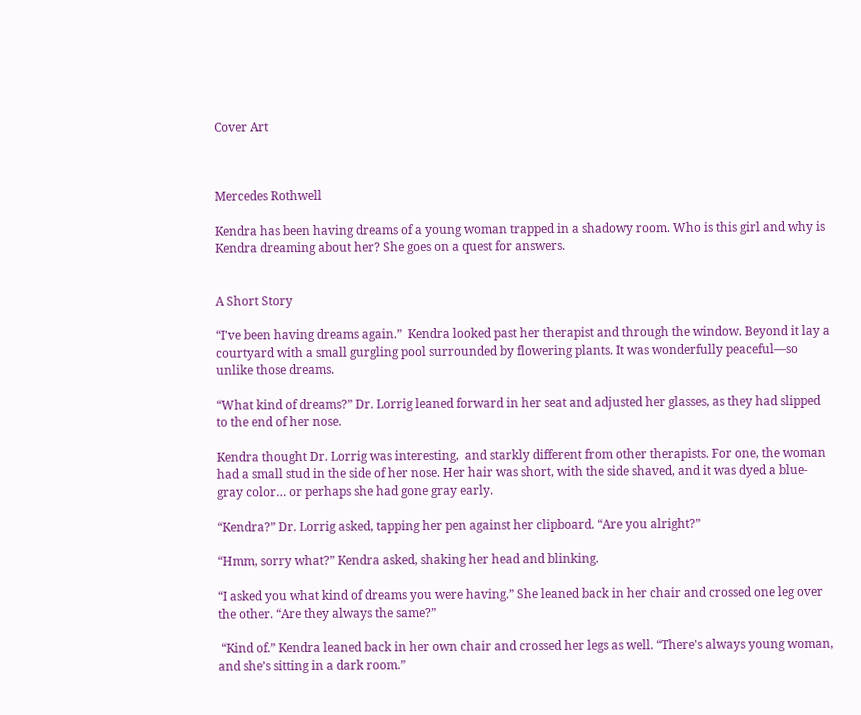Cover Art



Mercedes Rothwell

Kendra has been having dreams of a young woman trapped in a shadowy room. Who is this girl and why is Kendra dreaming about her? She goes on a quest for answers.


A Short Story

“I've been having dreams again.”  Kendra looked past her therapist and through the window. Beyond it lay a courtyard with a small gurgling pool surrounded by flowering plants. It was wonderfully peaceful—so unlike those dreams.

“What kind of dreams?” Dr. Lorrig leaned forward in her seat and adjusted her glasses, as they had slipped to the end of her nose.

Kendra thought Dr. Lorrig was interesting,  and starkly different from other therapists. For one, the woman had a small stud in the side of her nose. Her hair was short, with the side shaved, and it was dyed a blue-gray color… or perhaps she had gone gray early.

“Kendra?” Dr. Lorrig asked, tapping her pen against her clipboard. “Are you alright?”

“Hmm, sorry what?” Kendra asked, shaking her head and blinking.

“I asked you what kind of dreams you were having.” She leaned back in her chair and crossed one leg over the other. “Are they always the same?”

 “Kind of.” Kendra leaned back in her own chair and crossed her legs as well. “There's always young woman, and she’s sitting in a dark room.”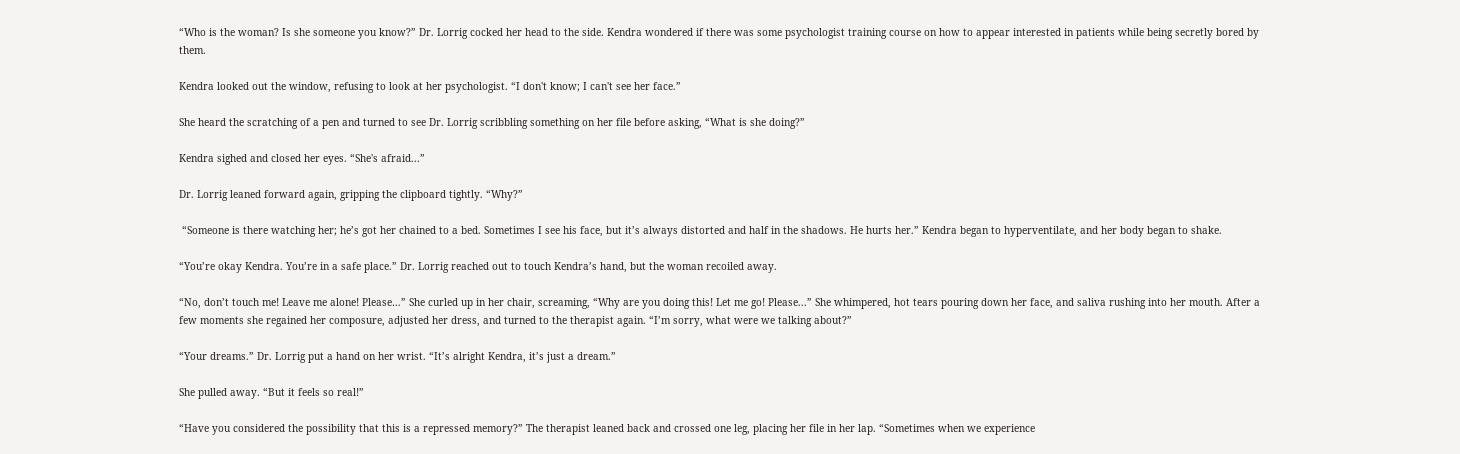“Who is the woman? Is she someone you know?” Dr. Lorrig cocked her head to the side. Kendra wondered if there was some psychologist training course on how to appear interested in patients while being secretly bored by them.

Kendra looked out the window, refusing to look at her psychologist. “I don't know; I can't see her face.”

She heard the scratching of a pen and turned to see Dr. Lorrig scribbling something on her file before asking, “What is she doing?”

Kendra sighed and closed her eyes. “She's afraid...”

Dr. Lorrig leaned forward again, gripping the clipboard tightly. “Why?”

 “Someone is there watching her; he’s got her chained to a bed. Sometimes I see his face, but it’s always distorted and half in the shadows. He hurts her.” Kendra began to hyperventilate, and her body began to shake.

“You’re okay Kendra. You’re in a safe place.” Dr. Lorrig reached out to touch Kendra’s hand, but the woman recoiled away.

“No, don’t touch me! Leave me alone! Please…” She curled up in her chair, screaming, “Why are you doing this! Let me go! Please...” She whimpered, hot tears pouring down her face, and saliva rushing into her mouth. After a few moments she regained her composure, adjusted her dress, and turned to the therapist again. “I’m sorry, what were we talking about?”

“Your dreams.” Dr. Lorrig put a hand on her wrist. “It’s alright Kendra, it’s just a dream.”

She pulled away. “But it feels so real!”

“Have you considered the possibility that this is a repressed memory?” The therapist leaned back and crossed one leg, placing her file in her lap. “Sometimes when we experience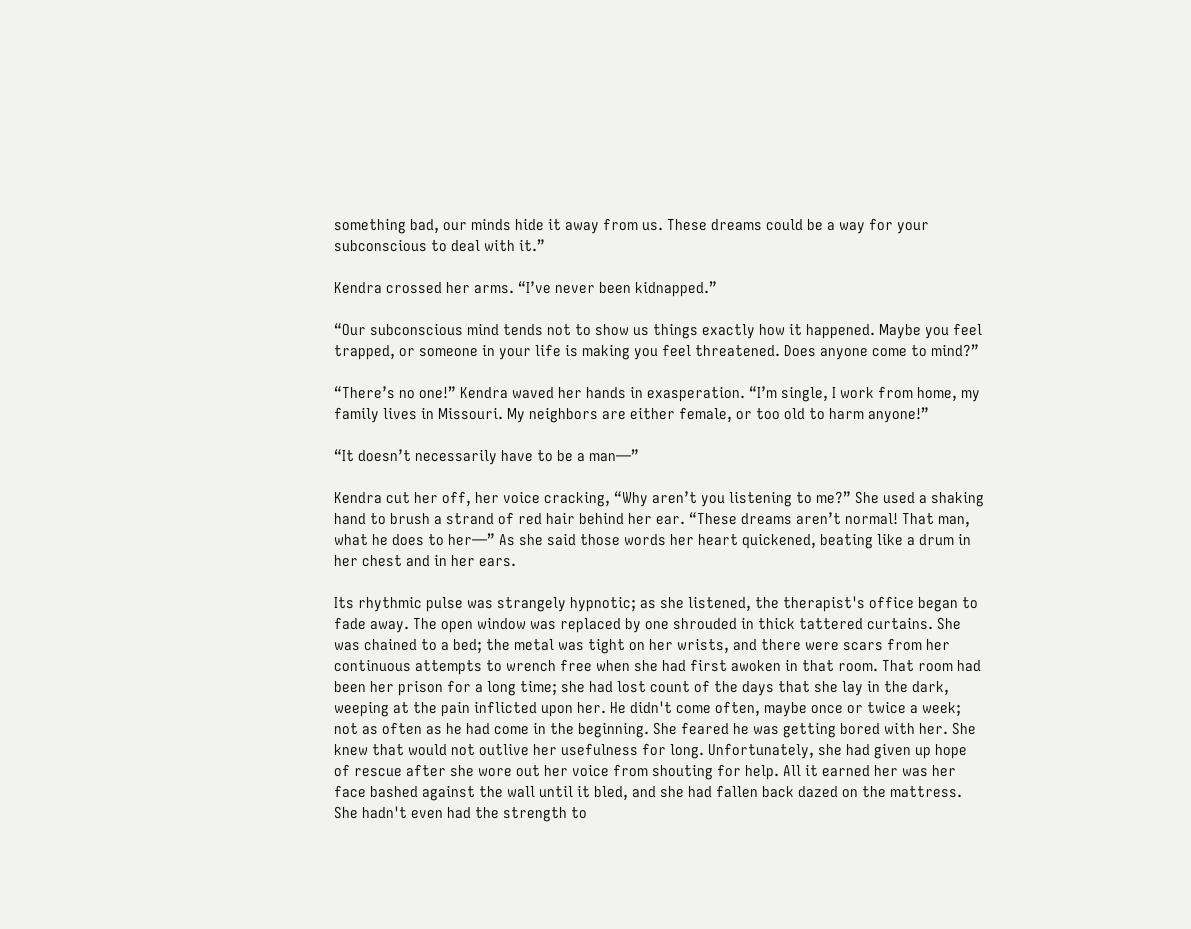something bad, our minds hide it away from us. These dreams could be a way for your subconscious to deal with it.”

Kendra crossed her arms. “I’ve never been kidnapped.”

“Our subconscious mind tends not to show us things exactly how it happened. Maybe you feel trapped, or someone in your life is making you feel threatened. Does anyone come to mind?”

“There’s no one!” Kendra waved her hands in exasperation. “I’m single, I work from home, my family lives in Missouri. My neighbors are either female, or too old to harm anyone!”

“It doesn’t necessarily have to be a man—”

Kendra cut her off, her voice cracking, “Why aren’t you listening to me?” She used a shaking hand to brush a strand of red hair behind her ear. “These dreams aren’t normal! That man, what he does to her—” As she said those words her heart quickened, beating like a drum in her chest and in her ears.

Its rhythmic pulse was strangely hypnotic; as she listened, the therapist's office began to fade away. The open window was replaced by one shrouded in thick tattered curtains. She was chained to a bed; the metal was tight on her wrists, and there were scars from her continuous attempts to wrench free when she had first awoken in that room. That room had been her prison for a long time; she had lost count of the days that she lay in the dark, weeping at the pain inflicted upon her. He didn't come often, maybe once or twice a week; not as often as he had come in the beginning. She feared he was getting bored with her. She knew that would not outlive her usefulness for long. Unfortunately, she had given up hope of rescue after she wore out her voice from shouting for help. All it earned her was her face bashed against the wall until it bled, and she had fallen back dazed on the mattress. She hadn't even had the strength to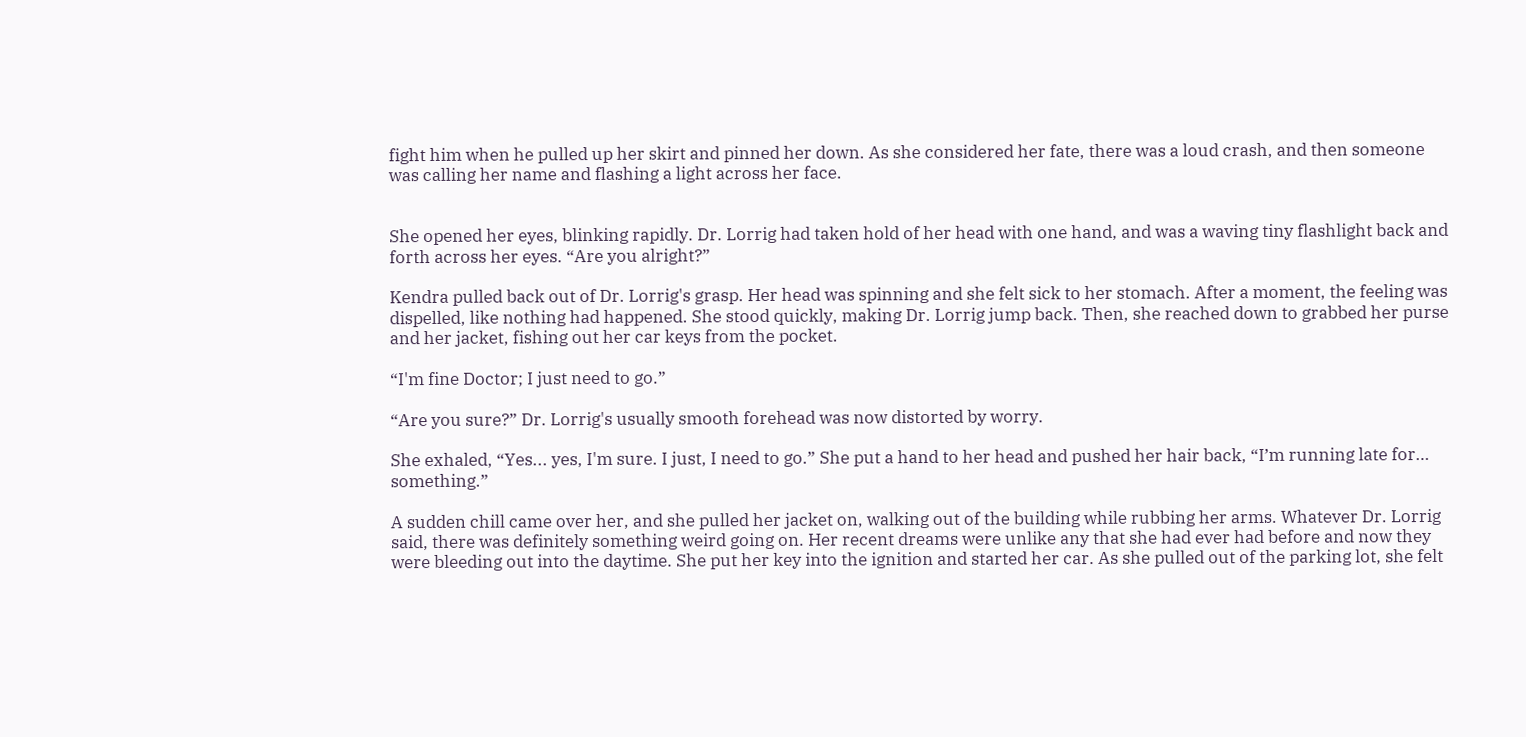fight him when he pulled up her skirt and pinned her down. As she considered her fate, there was a loud crash, and then someone was calling her name and flashing a light across her face.


She opened her eyes, blinking rapidly. Dr. Lorrig had taken hold of her head with one hand, and was a waving tiny flashlight back and forth across her eyes. “Are you alright?”

Kendra pulled back out of Dr. Lorrig's grasp. Her head was spinning and she felt sick to her stomach. After a moment, the feeling was dispelled, like nothing had happened. She stood quickly, making Dr. Lorrig jump back. Then, she reached down to grabbed her purse and her jacket, fishing out her car keys from the pocket.

“I'm fine Doctor; I just need to go.”

“Are you sure?” Dr. Lorrig's usually smooth forehead was now distorted by worry.

She exhaled, “Yes... yes, I'm sure. I just, I need to go.” She put a hand to her head and pushed her hair back, “I’m running late for… something.”

A sudden chill came over her, and she pulled her jacket on, walking out of the building while rubbing her arms. Whatever Dr. Lorrig said, there was definitely something weird going on. Her recent dreams were unlike any that she had ever had before and now they were bleeding out into the daytime. She put her key into the ignition and started her car. As she pulled out of the parking lot, she felt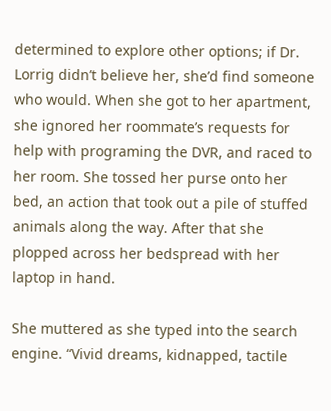determined to explore other options; if Dr. Lorrig didn’t believe her, she’d find someone who would. When she got to her apartment, she ignored her roommate’s requests for help with programing the DVR, and raced to her room. She tossed her purse onto her bed, an action that took out a pile of stuffed animals along the way. After that she plopped across her bedspread with her laptop in hand.

She muttered as she typed into the search engine. “Vivid dreams, kidnapped, tactile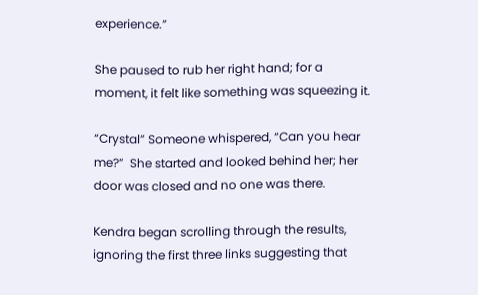experience.”

She paused to rub her right hand; for a moment, it felt like something was squeezing it.

“Crystal” Someone whispered, “Can you hear me?”  She started and looked behind her; her door was closed and no one was there.

Kendra began scrolling through the results, ignoring the first three links suggesting that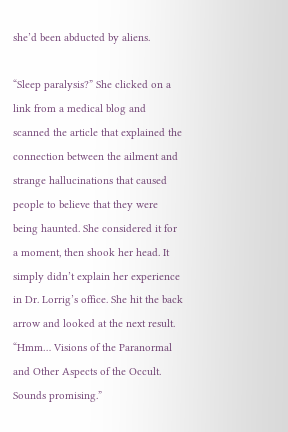she’d been abducted by aliens.

“Sleep paralysis?” She clicked on a link from a medical blog and scanned the article that explained the connection between the ailment and strange hallucinations that caused people to believe that they were being haunted. She considered it for a moment, then shook her head. It simply didn’t explain her experience in Dr. Lorrig’s office. She hit the back arrow and looked at the next result. “Hmm… Visions of the Paranormal and Other Aspects of the Occult. Sounds promising.”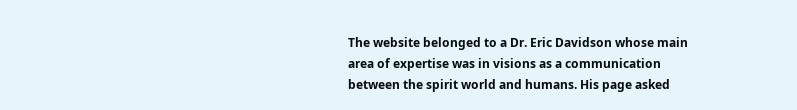The website belonged to a Dr. Eric Davidson whose main area of expertise was in visions as a communication between the spirit world and humans. His page asked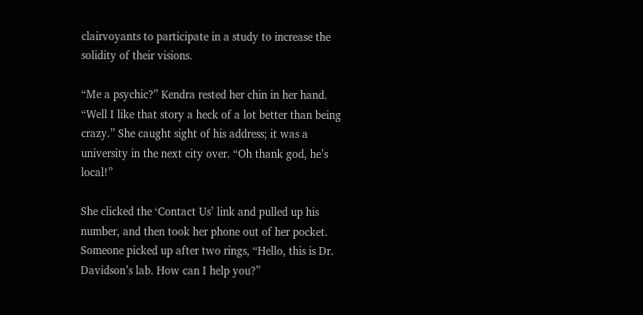clairvoyants to participate in a study to increase the solidity of their visions.

“Me a psychic?” Kendra rested her chin in her hand. “Well I like that story a heck of a lot better than being crazy.” She caught sight of his address; it was a university in the next city over. “Oh thank god, he’s local!”

She clicked the ‘Contact Us’ link and pulled up his number, and then took her phone out of her pocket. Someone picked up after two rings, “Hello, this is Dr. Davidson’s lab. How can I help you?”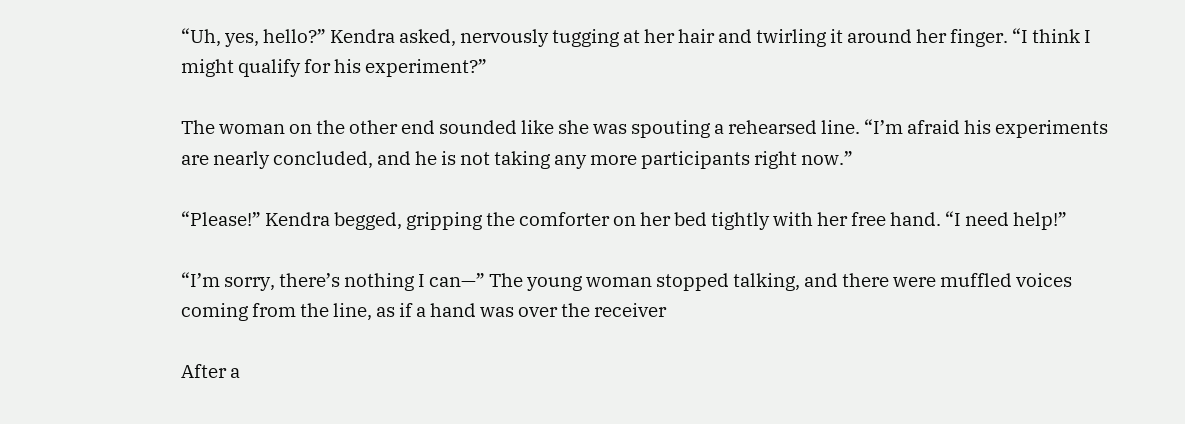“Uh, yes, hello?” Kendra asked, nervously tugging at her hair and twirling it around her finger. “I think I might qualify for his experiment?”

The woman on the other end sounded like she was spouting a rehearsed line. “I’m afraid his experiments are nearly concluded, and he is not taking any more participants right now.”

“Please!” Kendra begged, gripping the comforter on her bed tightly with her free hand. “I need help!”

“I’m sorry, there’s nothing I can—” The young woman stopped talking, and there were muffled voices coming from the line, as if a hand was over the receiver

After a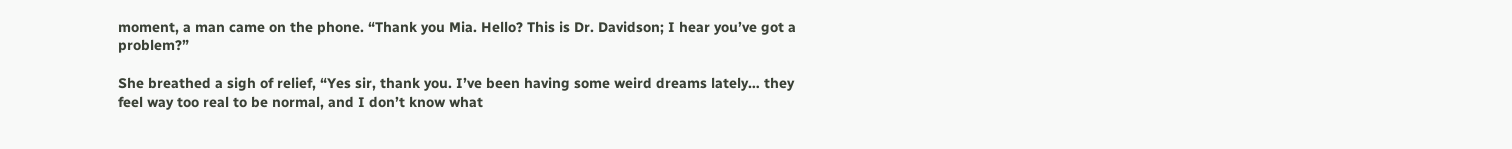moment, a man came on the phone. “Thank you Mia. Hello? This is Dr. Davidson; I hear you’ve got a problem?”

She breathed a sigh of relief, “Yes sir, thank you. I’ve been having some weird dreams lately… they feel way too real to be normal, and I don’t know what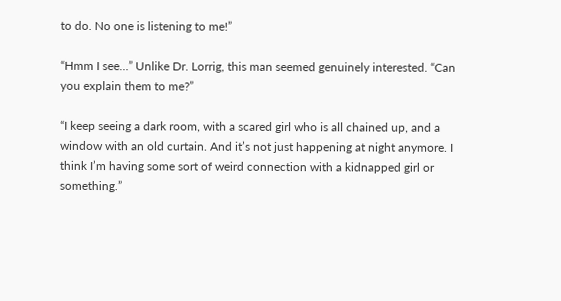to do. No one is listening to me!”

“Hmm I see…” Unlike Dr. Lorrig, this man seemed genuinely interested. “Can you explain them to me?”

“I keep seeing a dark room, with a scared girl who is all chained up, and a window with an old curtain. And it’s not just happening at night anymore. I think I’m having some sort of weird connection with a kidnapped girl or something.”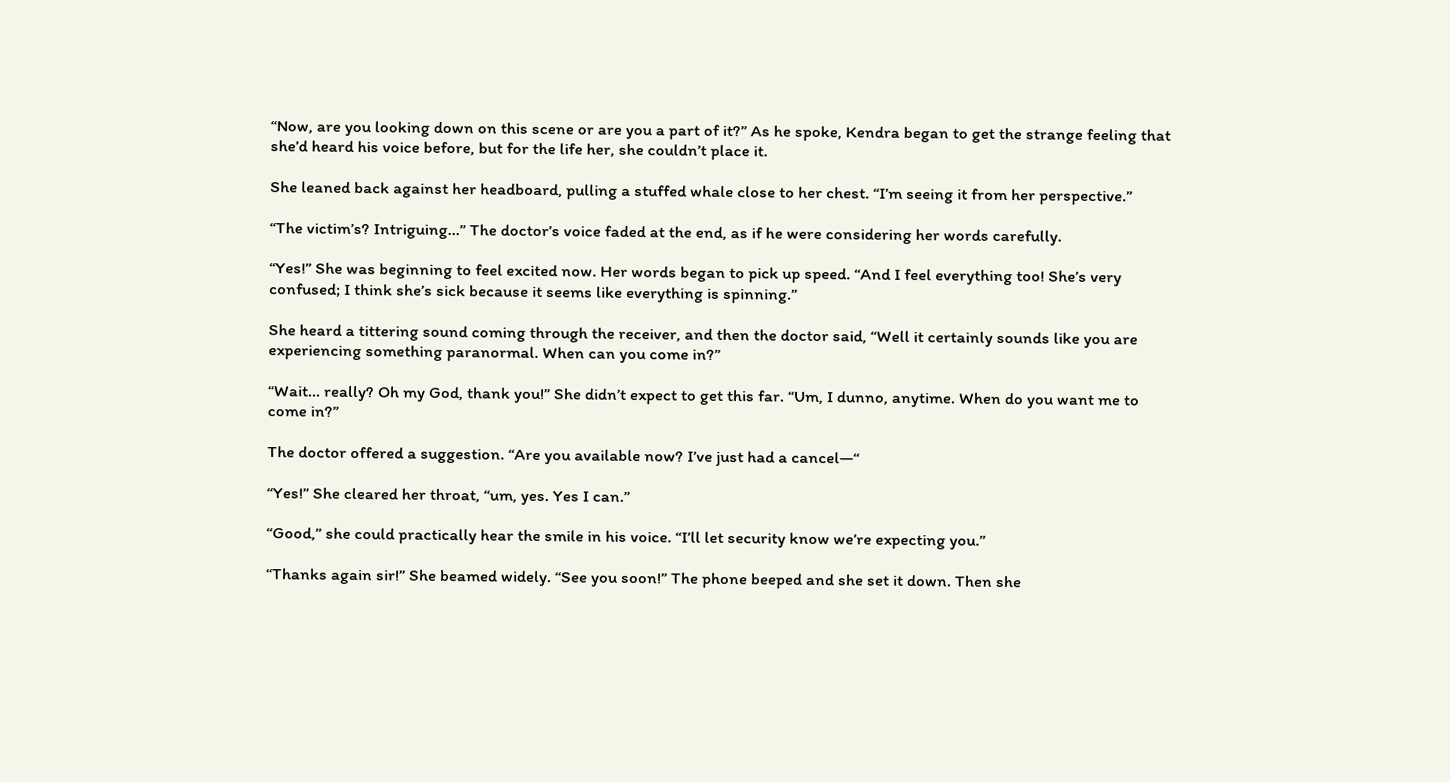“Now, are you looking down on this scene or are you a part of it?” As he spoke, Kendra began to get the strange feeling that she’d heard his voice before, but for the life her, she couldn’t place it.

She leaned back against her headboard, pulling a stuffed whale close to her chest. “I’m seeing it from her perspective.”

“The victim’s? Intriguing…” The doctor’s voice faded at the end, as if he were considering her words carefully.

“Yes!” She was beginning to feel excited now. Her words began to pick up speed. “And I feel everything too! She’s very confused; I think she’s sick because it seems like everything is spinning.”

She heard a tittering sound coming through the receiver, and then the doctor said, “Well it certainly sounds like you are experiencing something paranormal. When can you come in?”

“Wait… really? Oh my God, thank you!” She didn’t expect to get this far. “Um, I dunno, anytime. When do you want me to come in?”

The doctor offered a suggestion. “Are you available now? I’ve just had a cancel—“

“Yes!” She cleared her throat, “um, yes. Yes I can.”

“Good,” she could practically hear the smile in his voice. “I’ll let security know we’re expecting you.”

“Thanks again sir!” She beamed widely. “See you soon!” The phone beeped and she set it down. Then she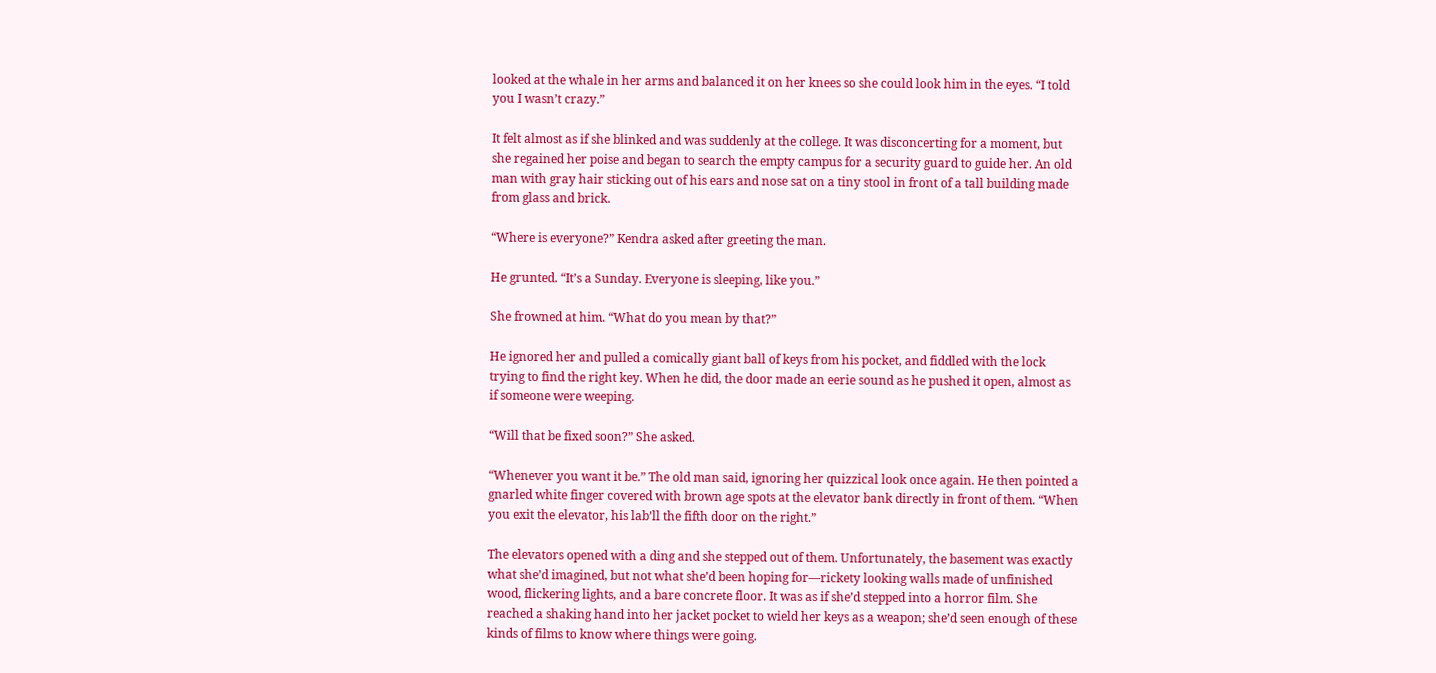looked at the whale in her arms and balanced it on her knees so she could look him in the eyes. “I told you I wasn’t crazy.”

It felt almost as if she blinked and was suddenly at the college. It was disconcerting for a moment, but she regained her poise and began to search the empty campus for a security guard to guide her. An old man with gray hair sticking out of his ears and nose sat on a tiny stool in front of a tall building made from glass and brick.

“Where is everyone?” Kendra asked after greeting the man.

He grunted. “It’s a Sunday. Everyone is sleeping, like you.”

She frowned at him. “What do you mean by that?”

He ignored her and pulled a comically giant ball of keys from his pocket, and fiddled with the lock trying to find the right key. When he did, the door made an eerie sound as he pushed it open, almost as if someone were weeping.

“Will that be fixed soon?” She asked.

“Whenever you want it be.” The old man said, ignoring her quizzical look once again. He then pointed a gnarled white finger covered with brown age spots at the elevator bank directly in front of them. “When you exit the elevator, his lab’ll the fifth door on the right.”

The elevators opened with a ding and she stepped out of them. Unfortunately, the basement was exactly what she’d imagined, but not what she’d been hoping for—rickety looking walls made of unfinished wood, flickering lights, and a bare concrete floor. It was as if she’d stepped into a horror film. She reached a shaking hand into her jacket pocket to wield her keys as a weapon; she’d seen enough of these kinds of films to know where things were going.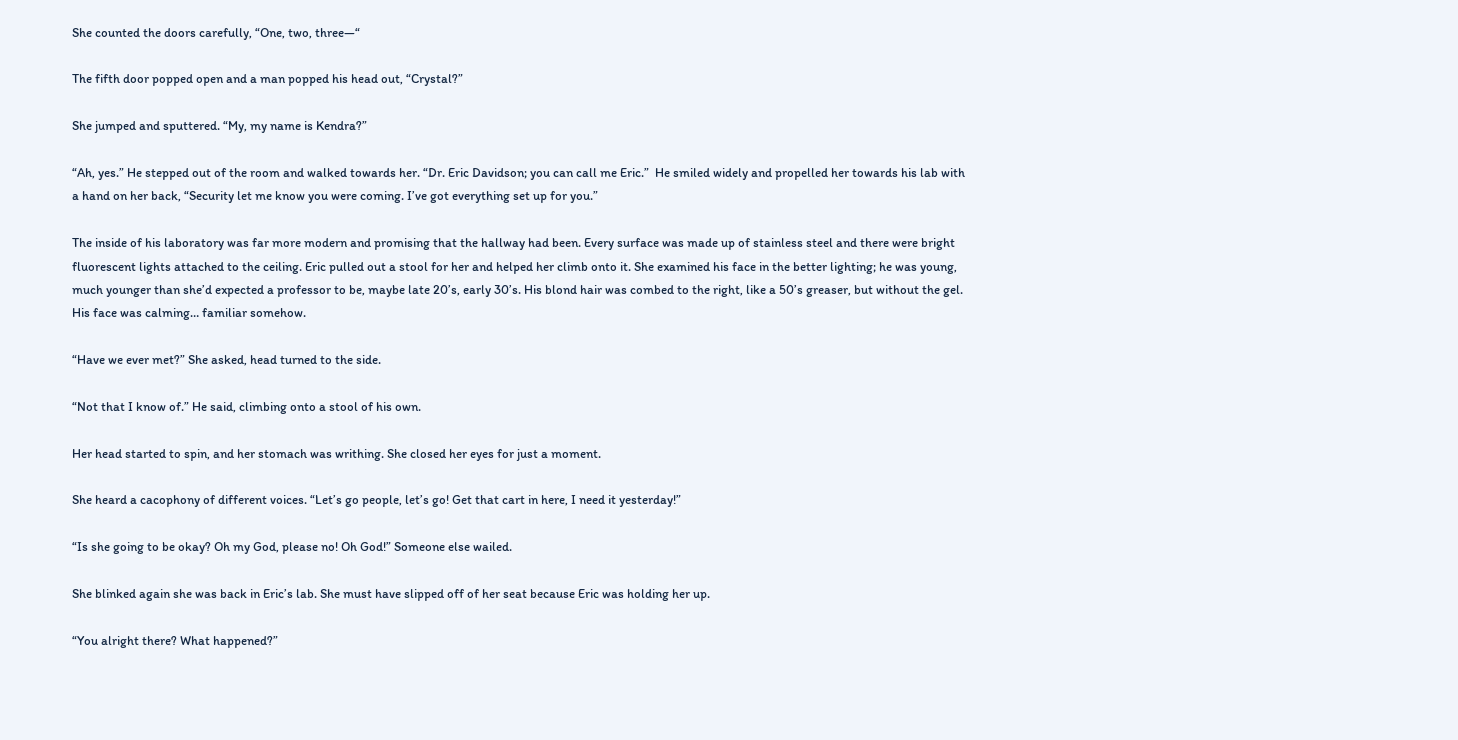She counted the doors carefully, “One, two, three—“

The fifth door popped open and a man popped his head out, “Crystal?”

She jumped and sputtered. “My, my name is Kendra?”

“Ah, yes.” He stepped out of the room and walked towards her. “Dr. Eric Davidson; you can call me Eric.”  He smiled widely and propelled her towards his lab with a hand on her back, “Security let me know you were coming. I’ve got everything set up for you.”

The inside of his laboratory was far more modern and promising that the hallway had been. Every surface was made up of stainless steel and there were bright fluorescent lights attached to the ceiling. Eric pulled out a stool for her and helped her climb onto it. She examined his face in the better lighting; he was young, much younger than she’d expected a professor to be, maybe late 20’s, early 30’s. His blond hair was combed to the right, like a 50’s greaser, but without the gel. His face was calming… familiar somehow.

“Have we ever met?” She asked, head turned to the side.

“Not that I know of.” He said, climbing onto a stool of his own.

Her head started to spin, and her stomach was writhing. She closed her eyes for just a moment.

She heard a cacophony of different voices. “Let’s go people, let’s go! Get that cart in here, I need it yesterday!”

“Is she going to be okay? Oh my God, please no! Oh God!” Someone else wailed.

She blinked again she was back in Eric’s lab. She must have slipped off of her seat because Eric was holding her up.

“You alright there? What happened?”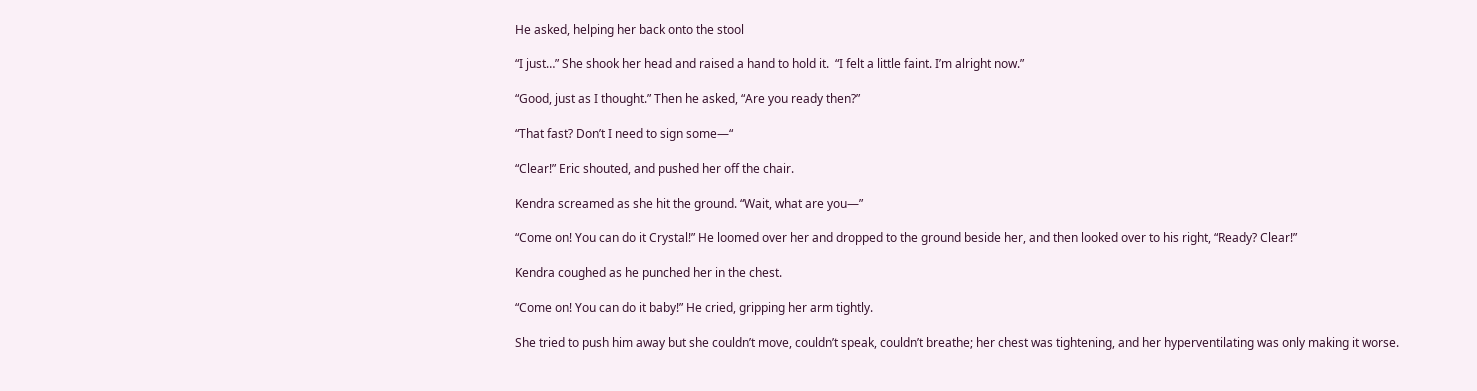He asked, helping her back onto the stool

“I just…” She shook her head and raised a hand to hold it.  “I felt a little faint. I’m alright now.”

“Good, just as I thought.” Then he asked, “Are you ready then?”

“That fast? Don’t I need to sign some—“

“Clear!” Eric shouted, and pushed her off the chair.

Kendra screamed as she hit the ground. “Wait, what are you—”

“Come on! You can do it Crystal!” He loomed over her and dropped to the ground beside her, and then looked over to his right, “Ready? Clear!”

Kendra coughed as he punched her in the chest.

“Come on! You can do it baby!” He cried, gripping her arm tightly.

She tried to push him away but she couldn’t move, couldn’t speak, couldn’t breathe; her chest was tightening, and her hyperventilating was only making it worse.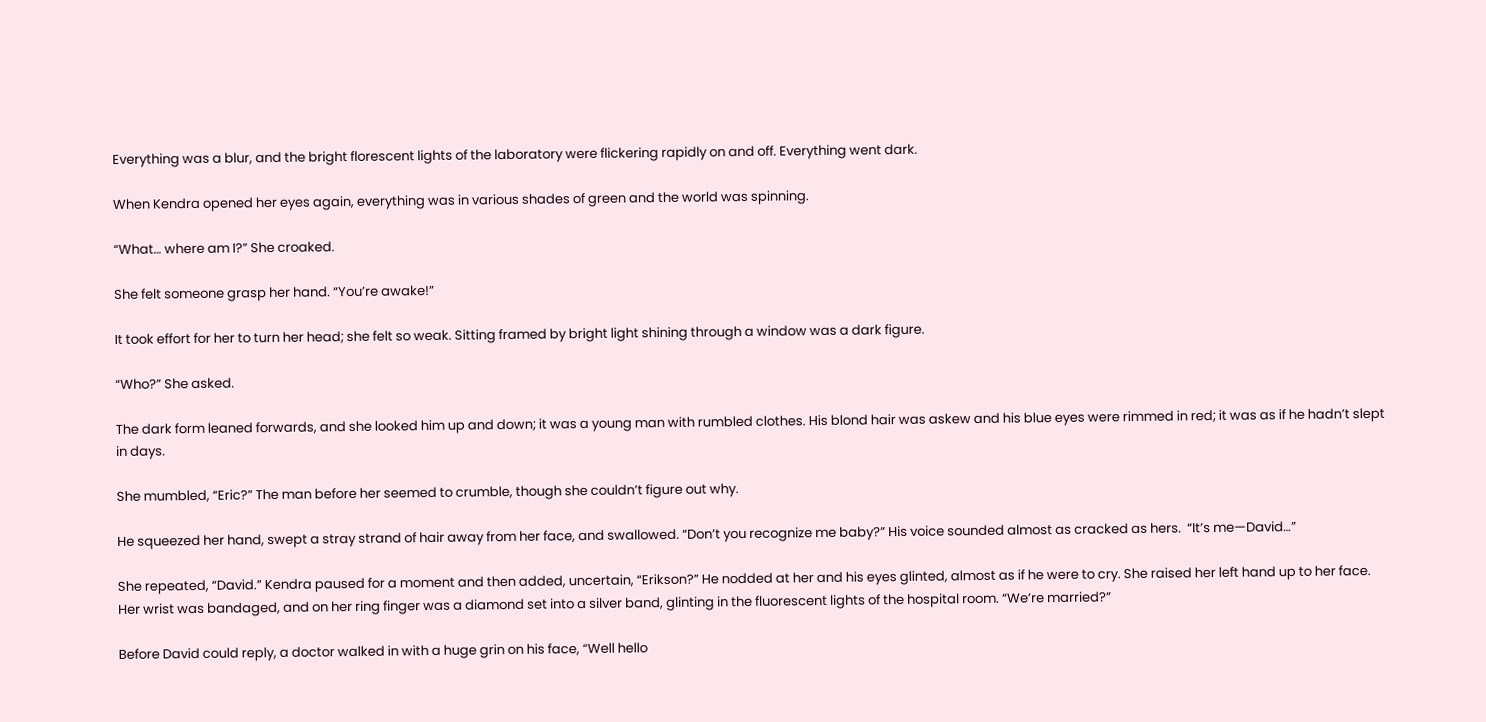Everything was a blur, and the bright florescent lights of the laboratory were flickering rapidly on and off. Everything went dark.

When Kendra opened her eyes again, everything was in various shades of green and the world was spinning.

“What… where am I?” She croaked.

She felt someone grasp her hand. “You’re awake!”

It took effort for her to turn her head; she felt so weak. Sitting framed by bright light shining through a window was a dark figure.

“Who?” She asked.

The dark form leaned forwards, and she looked him up and down; it was a young man with rumbled clothes. His blond hair was askew and his blue eyes were rimmed in red; it was as if he hadn’t slept in days.

She mumbled, “Eric?” The man before her seemed to crumble, though she couldn’t figure out why.

He squeezed her hand, swept a stray strand of hair away from her face, and swallowed. “Don’t you recognize me baby?” His voice sounded almost as cracked as hers.  “It’s me—David…”

She repeated, “David.” Kendra paused for a moment and then added, uncertain, “Erikson?” He nodded at her and his eyes glinted, almost as if he were to cry. She raised her left hand up to her face. Her wrist was bandaged, and on her ring finger was a diamond set into a silver band, glinting in the fluorescent lights of the hospital room. “We’re married?”

Before David could reply, a doctor walked in with a huge grin on his face, “Well hello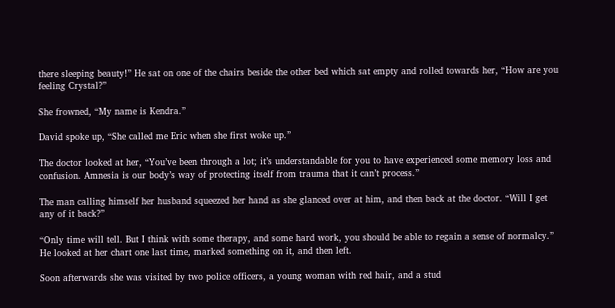there sleeping beauty!” He sat on one of the chairs beside the other bed which sat empty and rolled towards her, “How are you feeling Crystal?”

She frowned, “My name is Kendra.”

David spoke up, “She called me Eric when she first woke up.”

The doctor looked at her, “You’ve been through a lot; it’s understandable for you to have experienced some memory loss and confusion. Amnesia is our body’s way of protecting itself from trauma that it can’t process.”

The man calling himself her husband squeezed her hand as she glanced over at him, and then back at the doctor. “Will I get any of it back?”

“Only time will tell. But I think with some therapy, and some hard work, you should be able to regain a sense of normalcy.” He looked at her chart one last time, marked something on it, and then left.

Soon afterwards she was visited by two police officers, a young woman with red hair, and a stud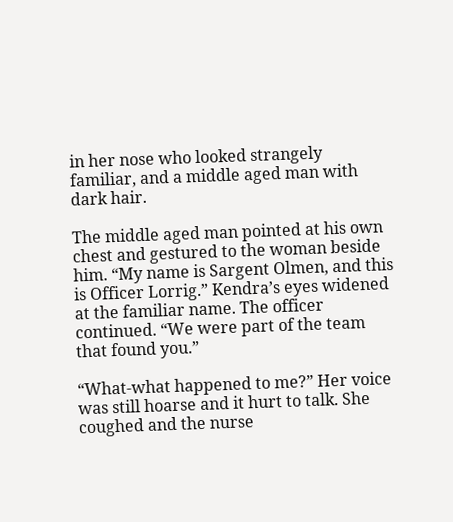in her nose who looked strangely familiar, and a middle aged man with dark hair.

The middle aged man pointed at his own chest and gestured to the woman beside him. “My name is Sargent Olmen, and this is Officer Lorrig.” Kendra’s eyes widened at the familiar name. The officer continued. “We were part of the team that found you.”

“What-what happened to me?” Her voice was still hoarse and it hurt to talk. She coughed and the nurse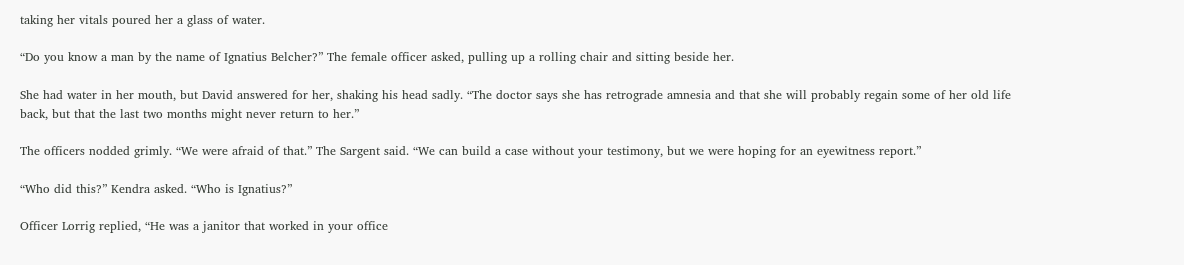taking her vitals poured her a glass of water.

“Do you know a man by the name of Ignatius Belcher?” The female officer asked, pulling up a rolling chair and sitting beside her.

She had water in her mouth, but David answered for her, shaking his head sadly. “The doctor says she has retrograde amnesia and that she will probably regain some of her old life back, but that the last two months might never return to her.”

The officers nodded grimly. “We were afraid of that.” The Sargent said. “We can build a case without your testimony, but we were hoping for an eyewitness report.”

“Who did this?” Kendra asked. “Who is Ignatius?”

Officer Lorrig replied, “He was a janitor that worked in your office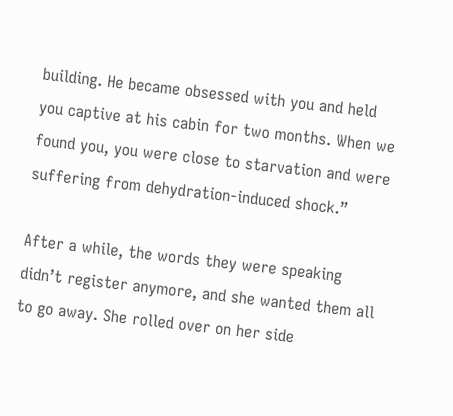building. He became obsessed with you and held you captive at his cabin for two months. When we found you, you were close to starvation and were suffering from dehydration-induced shock.”

After a while, the words they were speaking didn’t register anymore, and she wanted them all to go away. She rolled over on her side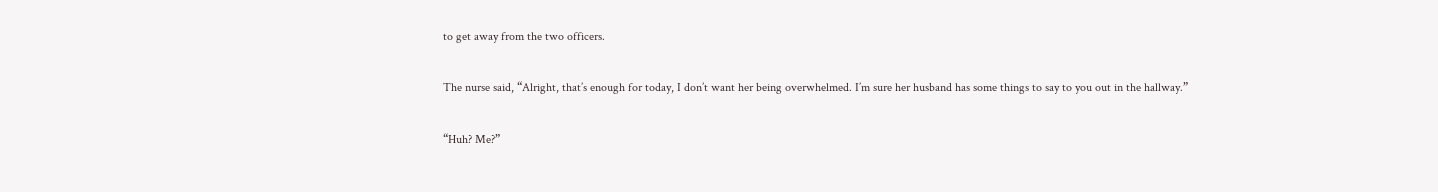to get away from the two officers.

The nurse said, “Alright, that’s enough for today, I don’t want her being overwhelmed. I’m sure her husband has some things to say to you out in the hallway.”

“Huh? Me?”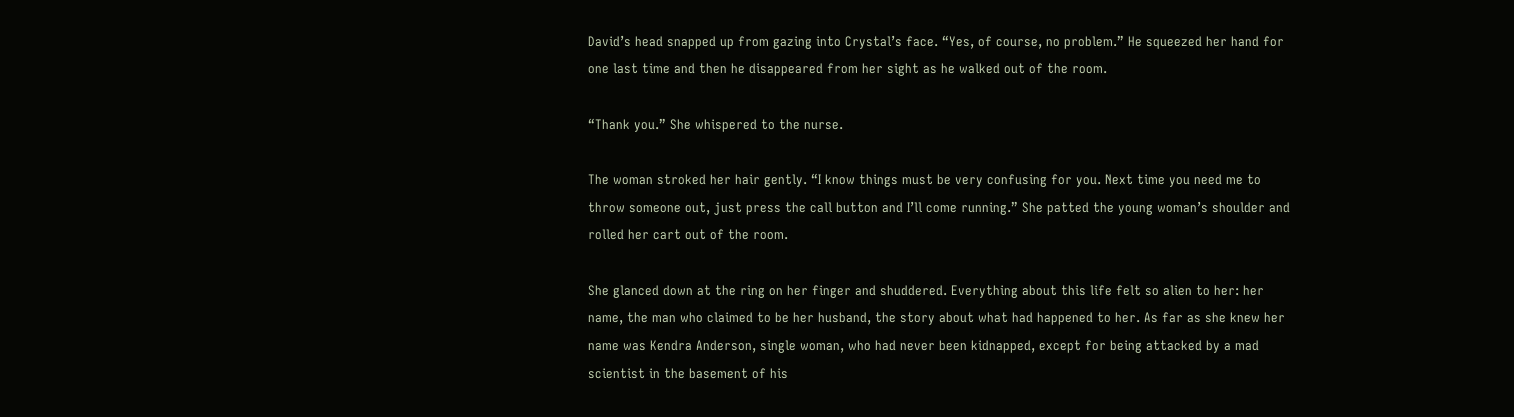David’s head snapped up from gazing into Crystal’s face. “Yes, of course, no problem.” He squeezed her hand for one last time and then he disappeared from her sight as he walked out of the room.

“Thank you.” She whispered to the nurse.

The woman stroked her hair gently. “I know things must be very confusing for you. Next time you need me to throw someone out, just press the call button and I’ll come running.” She patted the young woman’s shoulder and rolled her cart out of the room.

She glanced down at the ring on her finger and shuddered. Everything about this life felt so alien to her: her name, the man who claimed to be her husband, the story about what had happened to her. As far as she knew her name was Kendra Anderson, single woman, who had never been kidnapped, except for being attacked by a mad scientist in the basement of his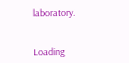laboratory.


Loading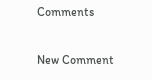Comments

New Comment